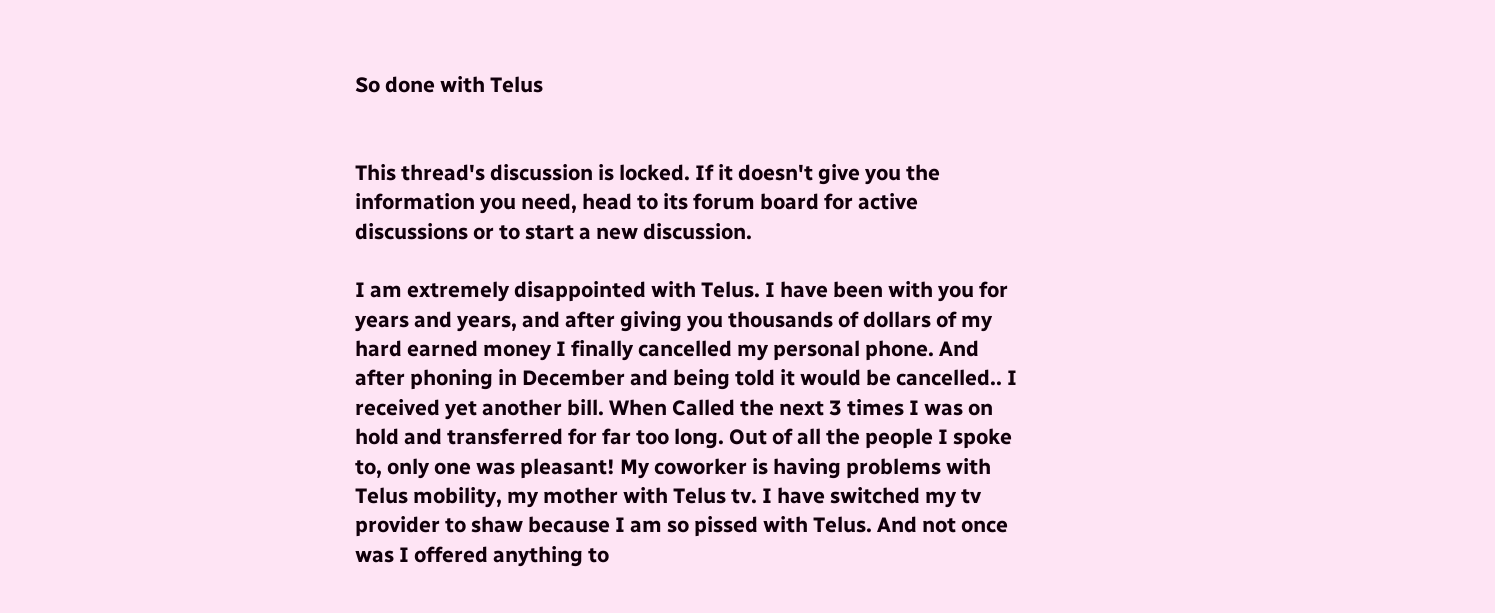So done with Telus


This thread's discussion is locked. If it doesn't give you the information you need, head to its forum board for active discussions or to start a new discussion.

I am extremely disappointed with Telus. I have been with you for years and years, and after giving you thousands of dollars of my hard earned money I finally cancelled my personal phone. And after phoning in December and being told it would be cancelled.. I received yet another bill. When Called the next 3 times I was on hold and transferred for far too long. Out of all the people I spoke to, only one was pleasant! My coworker is having problems with Telus mobility, my mother with Telus tv. I have switched my tv provider to shaw because I am so pissed with Telus. And not once was I offered anything to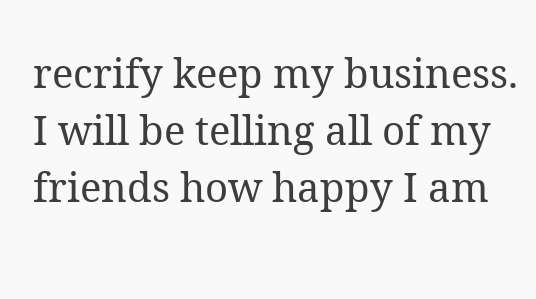recrify keep my business. I will be telling all of my friends how happy I am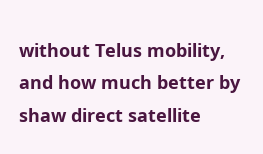without Telus mobility, and how much better by shaw direct satellite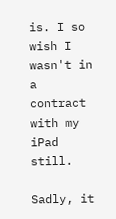is. I so wish I wasn't in a contract with my iPad still.

Sadly, it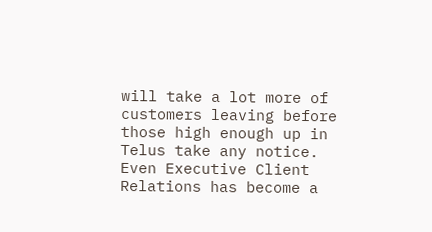will take a lot more of customers leaving before those high enough up in Telus take any notice.  Even Executive Client Relations has become a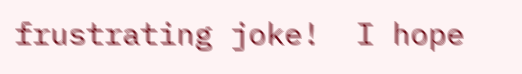frustrating joke!  I hope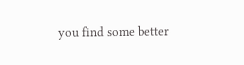you find some better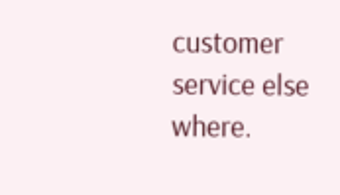customer service else where.